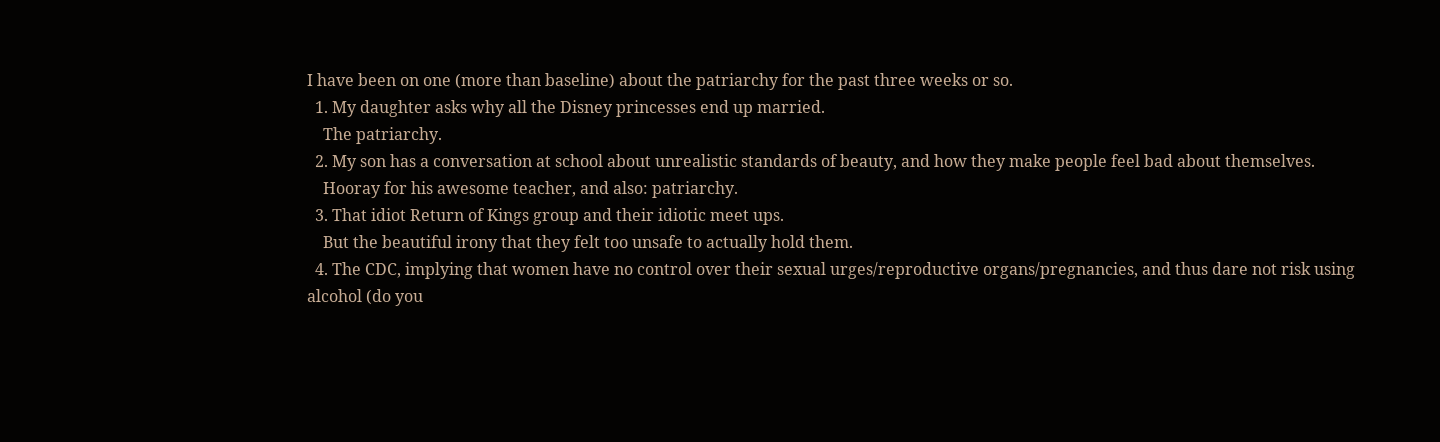I have been on one (more than baseline) about the patriarchy for the past three weeks or so.
  1. My daughter asks why all the Disney princesses end up married.
    The patriarchy.
  2. My son has a conversation at school about unrealistic standards of beauty, and how they make people feel bad about themselves.
    Hooray for his awesome teacher, and also: patriarchy.
  3. That idiot Return of Kings group and their idiotic meet ups.
    But the beautiful irony that they felt too unsafe to actually hold them.
  4. The CDC, implying that women have no control over their sexual urges/reproductive organs/pregnancies, and thus dare not risk using alcohol (do you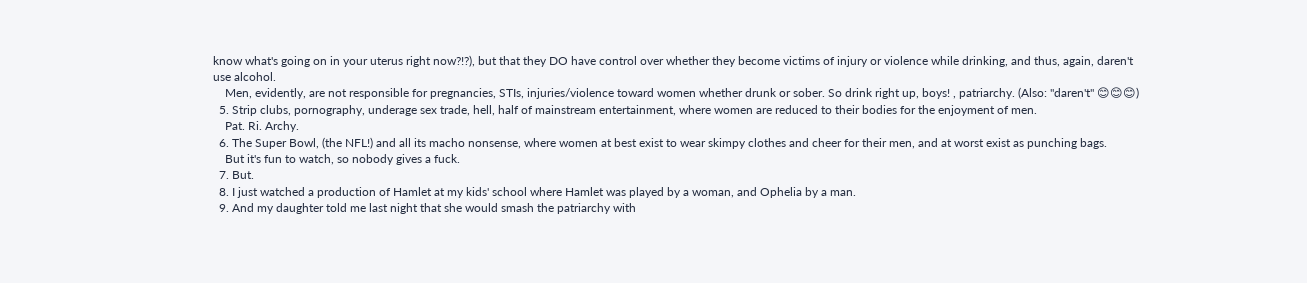know what's going on in your uterus right now?!?), but that they DO have control over whether they become victims of injury or violence while drinking, and thus, again, daren't use alcohol.
    Men, evidently, are not responsible for pregnancies, STIs, injuries/violence toward women whether drunk or sober. So drink right up, boys! , patriarchy. (Also: "daren't" 😊😊😊)
  5. Strip clubs, pornography, underage sex trade, hell, half of mainstream entertainment, where women are reduced to their bodies for the enjoyment of men.
    Pat. Ri. Archy.
  6. The Super Bowl, (the NFL!) and all its macho nonsense, where women at best exist to wear skimpy clothes and cheer for their men, and at worst exist as punching bags.
    But it's fun to watch, so nobody gives a fuck.
  7. But.
  8. I just watched a production of Hamlet at my kids' school where Hamlet was played by a woman, and Ophelia by a man.
  9. And my daughter told me last night that she would smash the patriarchy with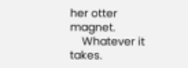her otter magnet.
    Whatever it takes.